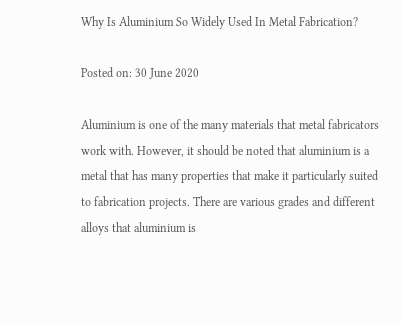Why Is Aluminium So Widely Used In Metal Fabrication?

Posted on: 30 June 2020

Aluminium is one of the many materials that metal fabricators work with. However, it should be noted that aluminium is a metal that has many properties that make it particularly suited to fabrication projects. There are various grades and different alloys that aluminium is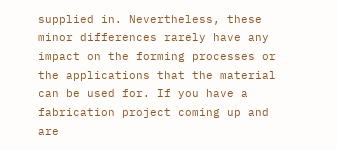supplied in. Nevertheless, these minor differences rarely have any impact on the forming processes or the applications that the material can be used for. If you have a fabrication project coming up and are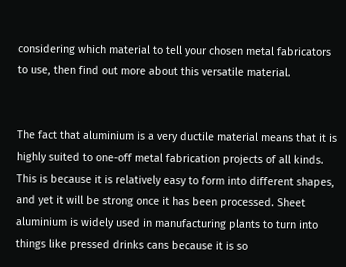considering which material to tell your chosen metal fabricators to use, then find out more about this versatile material.


The fact that aluminium is a very ductile material means that it is highly suited to one-off metal fabrication projects of all kinds. This is because it is relatively easy to form into different shapes, and yet it will be strong once it has been processed. Sheet aluminium is widely used in manufacturing plants to turn into things like pressed drinks cans because it is so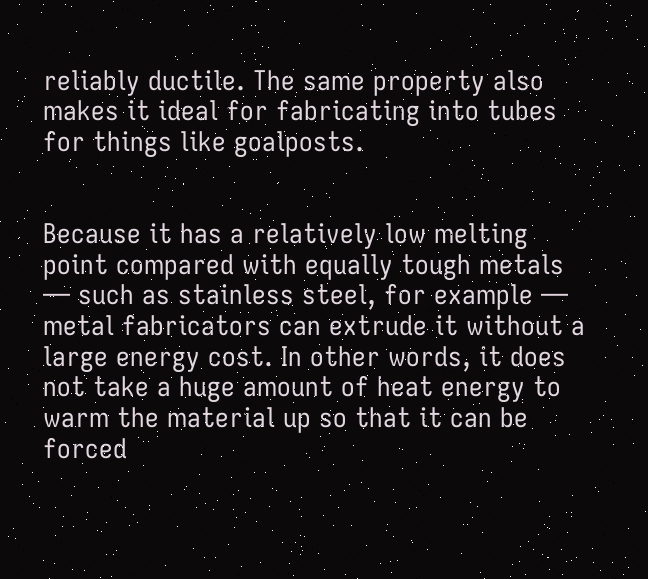reliably ductile. The same property also makes it ideal for fabricating into tubes for things like goalposts.


Because it has a relatively low melting point compared with equally tough metals — such as stainless steel, for example — metal fabricators can extrude it without a large energy cost. In other words, it does not take a huge amount of heat energy to warm the material up so that it can be forced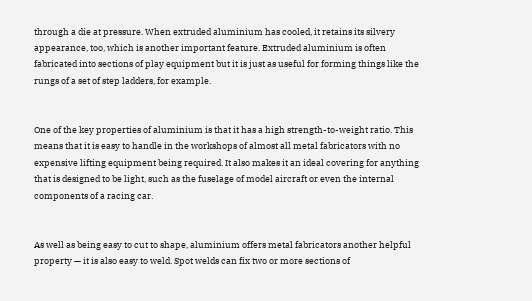through a die at pressure. When extruded aluminium has cooled, it retains its silvery appearance, too, which is another important feature. Extruded aluminium is often fabricated into sections of play equipment but it is just as useful for forming things like the rungs of a set of step ladders, for example.


One of the key properties of aluminium is that it has a high strength-to-weight ratio. This means that it is easy to handle in the workshops of almost all metal fabricators with no expensive lifting equipment being required. It also makes it an ideal covering for anything that is designed to be light, such as the fuselage of model aircraft or even the internal components of a racing car.


As well as being easy to cut to shape, aluminium offers metal fabricators another helpful property — it is also easy to weld. Spot welds can fix two or more sections of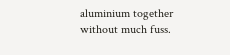aluminium together without much fuss.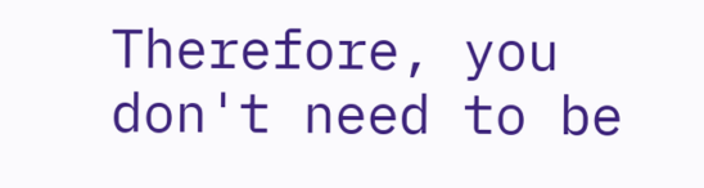Therefore, you don't need to be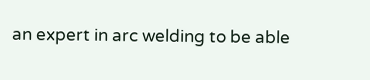an expert in arc welding to be able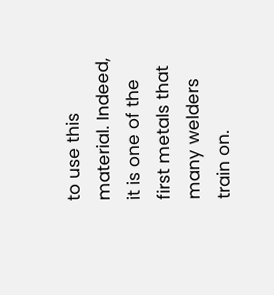to use this material. Indeed, it is one of the first metals that many welders train on.